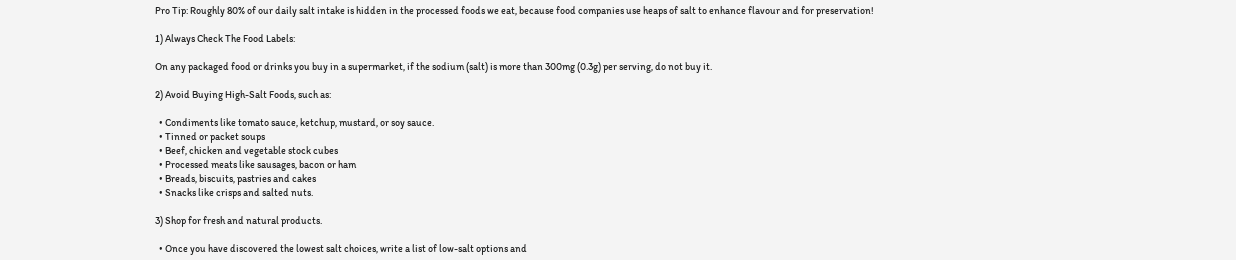Pro Tip: Roughly 80% of our daily salt intake is hidden in the processed foods we eat, because food companies use heaps of salt to enhance flavour and for preservation!

1) Always Check The Food Labels:

On any packaged food or drinks you buy in a supermarket, if the sodium (salt) is more than 300mg (0.3g) per serving, do not buy it.

2) Avoid Buying High-Salt Foods, such as:

  • Condiments like tomato sauce, ketchup, mustard, or soy sauce.
  • Tinned or packet soups
  • Beef, chicken and vegetable stock cubes
  • Processed meats like sausages, bacon or ham
  • Breads, biscuits, pastries and cakes
  • Snacks like crisps and salted nuts.

3) Shop for fresh and natural products.

  • Once you have discovered the lowest salt choices, write a list of low-salt options and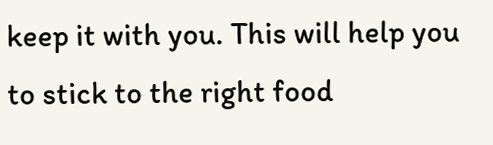keep it with you. This will help you to stick to the right food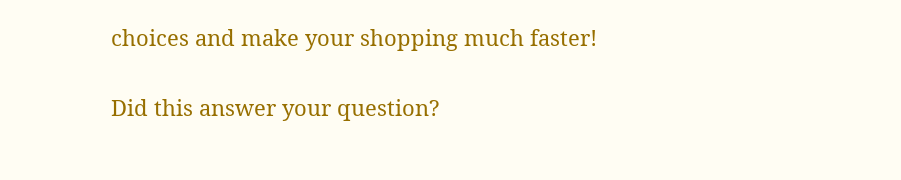choices and make your shopping much faster!

Did this answer your question?